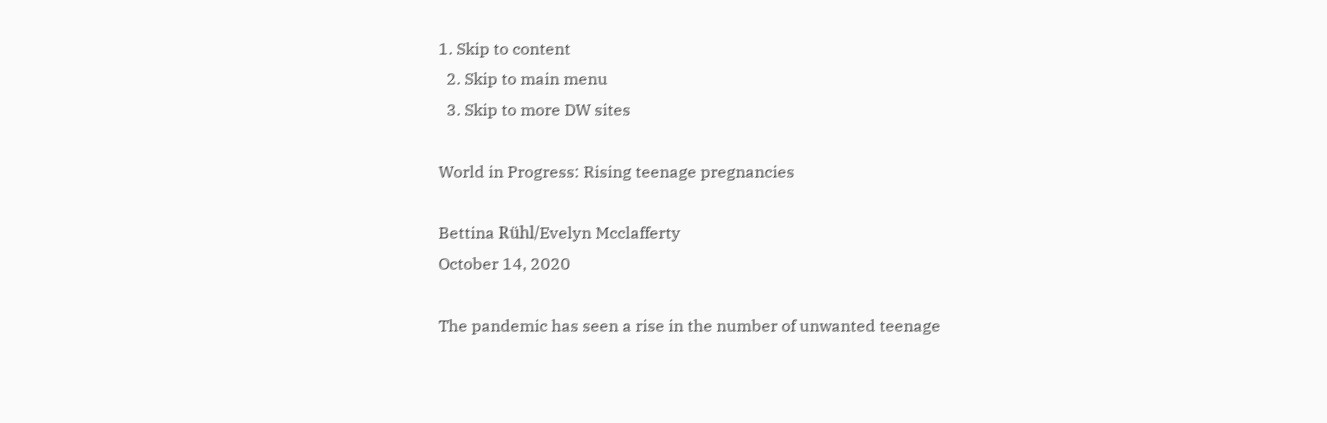1. Skip to content
  2. Skip to main menu
  3. Skip to more DW sites

World in Progress: Rising teenage pregnancies

Bettina Rühl/Evelyn Mcclafferty
October 14, 2020

The pandemic has seen a rise in the number of unwanted teenage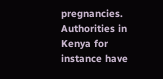pregnancies. Authorities in Kenya for instance have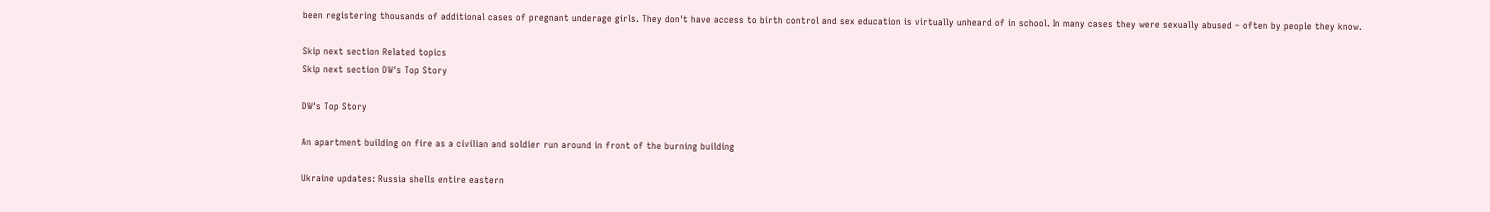been registering thousands of additional cases of pregnant underage girls. They don't have access to birth control and sex education is virtually unheard of in school. In many cases they were sexually abused – often by people they know.

Skip next section Related topics
Skip next section DW's Top Story

DW's Top Story

An apartment building on fire as a civilian and soldier run around in front of the burning building

Ukraine updates: Russia shells entire eastern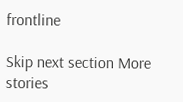frontline

Skip next section More stories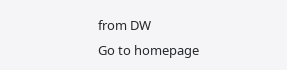from DW
Go to homepage